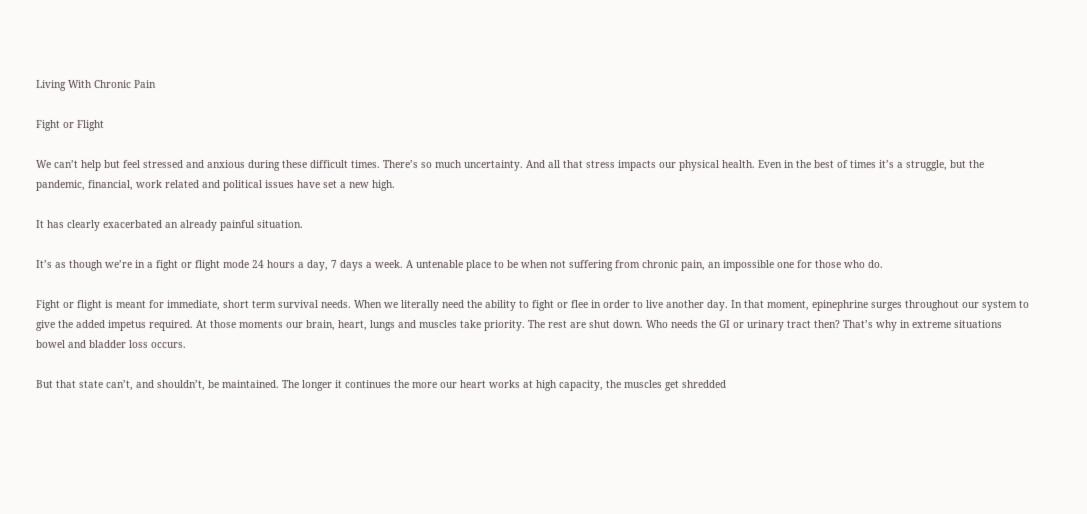Living With Chronic Pain

Fight or Flight

We can’t help but feel stressed and anxious during these difficult times. There’s so much uncertainty. And all that stress impacts our physical health. Even in the best of times it’s a struggle, but the pandemic, financial, work related and political issues have set a new high.

It has clearly exacerbated an already painful situation.

It’s as though we’re in a fight or flight mode 24 hours a day, 7 days a week. A untenable place to be when not suffering from chronic pain, an impossible one for those who do.

Fight or flight is meant for immediate, short term survival needs. When we literally need the ability to fight or flee in order to live another day. In that moment, epinephrine surges throughout our system to give the added impetus required. At those moments our brain, heart, lungs and muscles take priority. The rest are shut down. Who needs the GI or urinary tract then? That’s why in extreme situations bowel and bladder loss occurs.

But that state can’t, and shouldn’t, be maintained. The longer it continues the more our heart works at high capacity, the muscles get shredded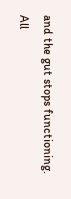and the gut stops functioning. All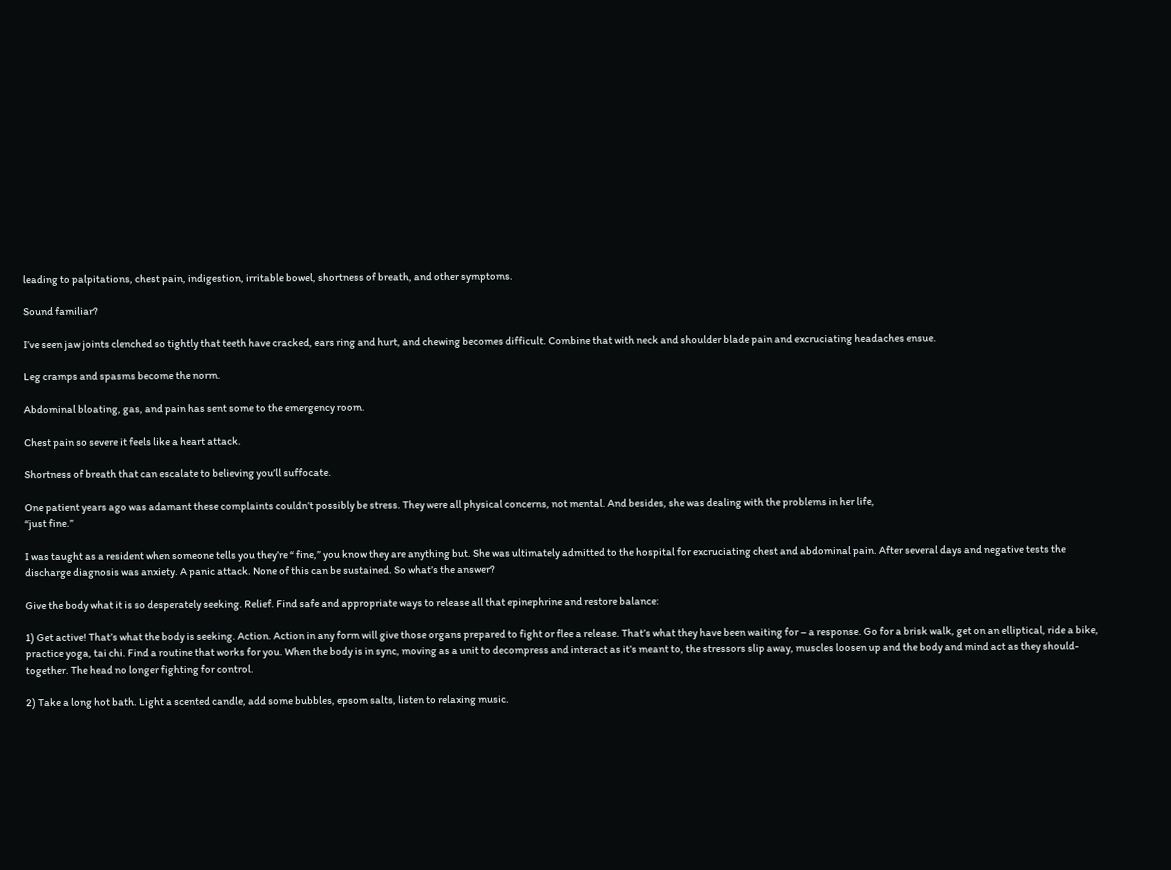leading to palpitations, chest pain, indigestion, irritable bowel, shortness of breath, and other symptoms.

Sound familiar?

I’ve seen jaw joints clenched so tightly that teeth have cracked, ears ring and hurt, and chewing becomes difficult. Combine that with neck and shoulder blade pain and excruciating headaches ensue.

Leg cramps and spasms become the norm.

Abdominal bloating, gas, and pain has sent some to the emergency room.

Chest pain so severe it feels like a heart attack.

Shortness of breath that can escalate to believing you’ll suffocate.

One patient years ago was adamant these complaints couldn’t possibly be stress. They were all physical concerns, not mental. And besides, she was dealing with the problems in her life,
“just fine.”

I was taught as a resident when someone tells you they’re “ fine,” you know they are anything but. She was ultimately admitted to the hospital for excruciating chest and abdominal pain. After several days and negative tests the discharge diagnosis was anxiety. A panic attack. None of this can be sustained. So what’s the answer?

Give the body what it is so desperately seeking. Relief. Find safe and appropriate ways to release all that epinephrine and restore balance:

1) Get active! That’s what the body is seeking. Action. Action in any form will give those organs prepared to fight or flee a release. That’s what they have been waiting for – a response. Go for a brisk walk, get on an elliptical, ride a bike, practice yoga, tai chi. Find a routine that works for you. When the body is in sync, moving as a unit to decompress and interact as it’s meant to, the stressors slip away, muscles loosen up and the body and mind act as they should- together. The head no longer fighting for control.

2) Take a long hot bath. Light a scented candle, add some bubbles, epsom salts, listen to relaxing music.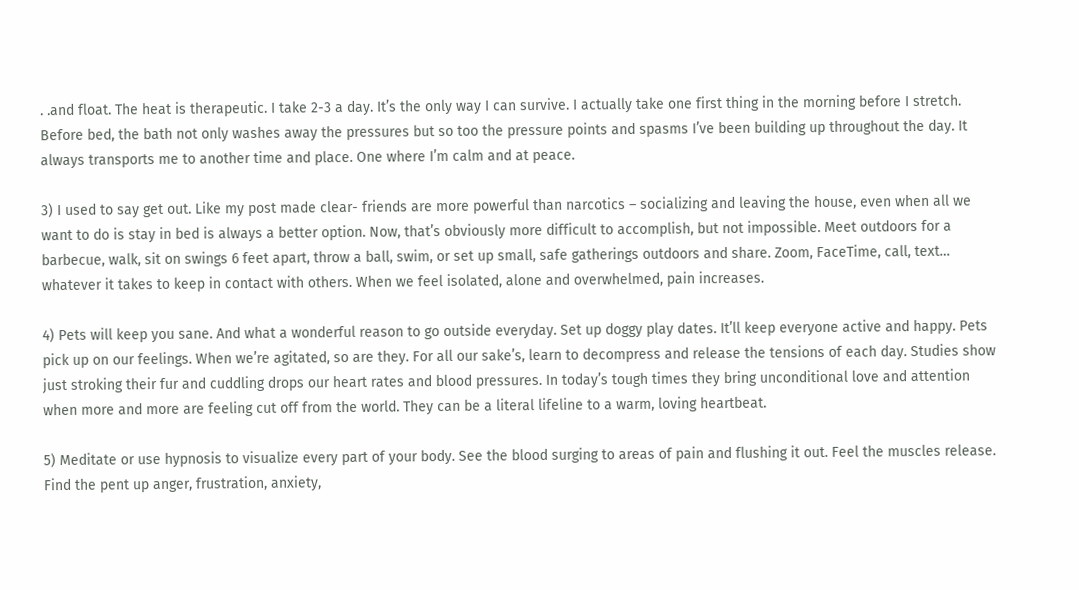. .and float. The heat is therapeutic. I take 2-3 a day. It’s the only way I can survive. I actually take one first thing in the morning before I stretch. Before bed, the bath not only washes away the pressures but so too the pressure points and spasms I’ve been building up throughout the day. It always transports me to another time and place. One where I’m calm and at peace.

3) I used to say get out. Like my post made clear- friends are more powerful than narcotics – socializing and leaving the house, even when all we want to do is stay in bed is always a better option. Now, that’s obviously more difficult to accomplish, but not impossible. Meet outdoors for a barbecue, walk, sit on swings 6 feet apart, throw a ball, swim, or set up small, safe gatherings outdoors and share. Zoom, FaceTime, call, text… whatever it takes to keep in contact with others. When we feel isolated, alone and overwhelmed, pain increases.

4) Pets will keep you sane. And what a wonderful reason to go outside everyday. Set up doggy play dates. It’ll keep everyone active and happy. Pets pick up on our feelings. When we’re agitated, so are they. For all our sake’s, learn to decompress and release the tensions of each day. Studies show just stroking their fur and cuddling drops our heart rates and blood pressures. In today’s tough times they bring unconditional love and attention when more and more are feeling cut off from the world. They can be a literal lifeline to a warm, loving heartbeat.

5) Meditate or use hypnosis to visualize every part of your body. See the blood surging to areas of pain and flushing it out. Feel the muscles release. Find the pent up anger, frustration, anxiety,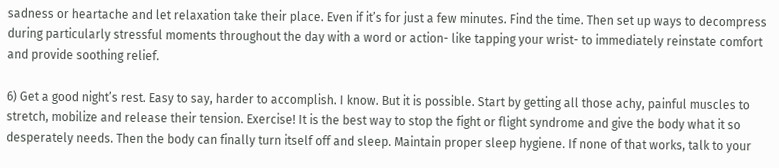sadness or heartache and let relaxation take their place. Even if it’s for just a few minutes. Find the time. Then set up ways to decompress during particularly stressful moments throughout the day with a word or action- like tapping your wrist- to immediately reinstate comfort and provide soothing relief.

6) Get a good night’s rest. Easy to say, harder to accomplish. I know. But it is possible. Start by getting all those achy, painful muscles to stretch, mobilize and release their tension. Exercise! It is the best way to stop the fight or flight syndrome and give the body what it so desperately needs. Then the body can finally turn itself off and sleep. Maintain proper sleep hygiene. If none of that works, talk to your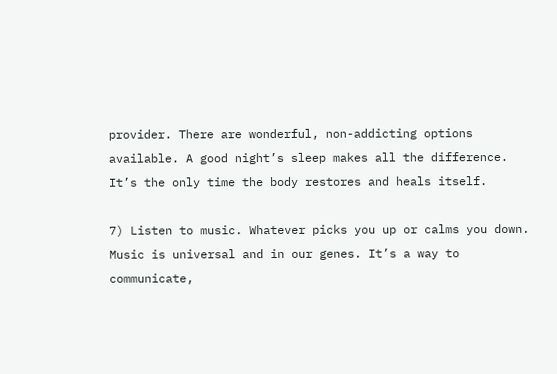provider. There are wonderful, non-addicting options available. A good night’s sleep makes all the difference. It’s the only time the body restores and heals itself.

7) Listen to music. Whatever picks you up or calms you down. Music is universal and in our genes. It’s a way to communicate,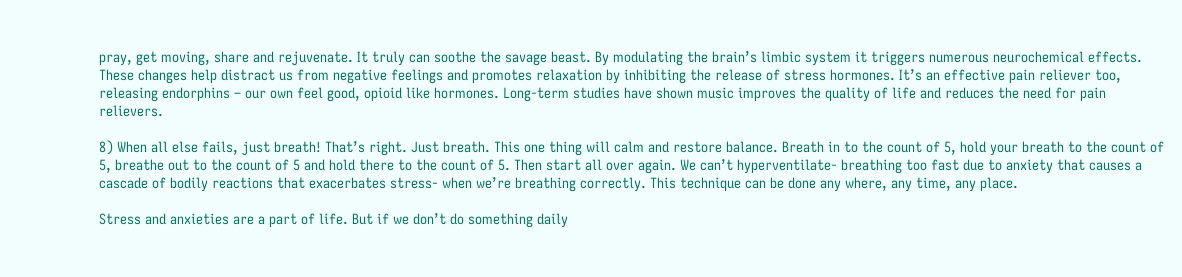pray, get moving, share and rejuvenate. It truly can soothe the savage beast. By modulating the brain’s limbic system it triggers numerous neurochemical effects. These changes help distract us from negative feelings and promotes relaxation by inhibiting the release of stress hormones. It’s an effective pain reliever too, releasing endorphins – our own feel good, opioid like hormones. Long-term studies have shown music improves the quality of life and reduces the need for pain relievers.

8) When all else fails, just breath! That’s right. Just breath. This one thing will calm and restore balance. Breath in to the count of 5, hold your breath to the count of 5, breathe out to the count of 5 and hold there to the count of 5. Then start all over again. We can’t hyperventilate- breathing too fast due to anxiety that causes a cascade of bodily reactions that exacerbates stress- when we’re breathing correctly. This technique can be done any where, any time, any place.

Stress and anxieties are a part of life. But if we don’t do something daily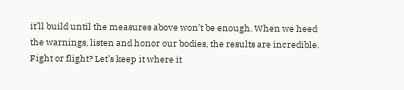it’ll build until the measures above won’t be enough. When we heed the warnings, listen and honor our bodies, the results are incredible. Fight or flight? Let’s keep it where it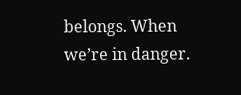belongs. When we’re in danger.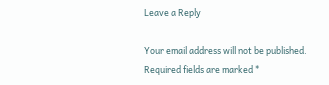Leave a Reply

Your email address will not be published. Required fields are marked *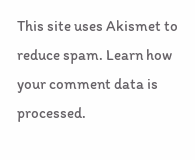This site uses Akismet to reduce spam. Learn how your comment data is processed.